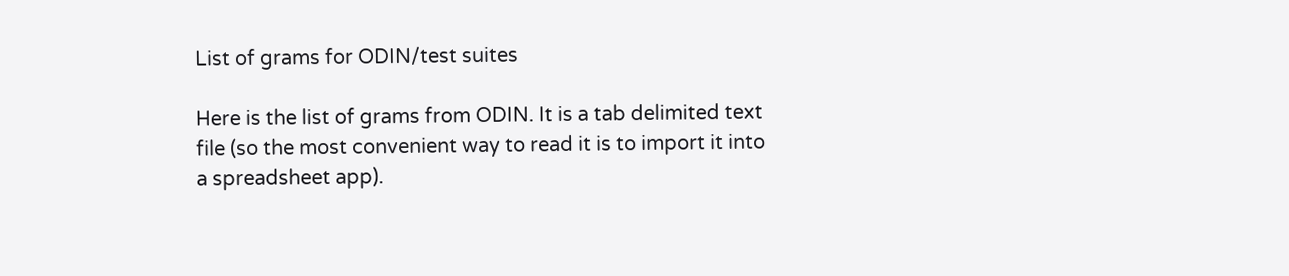List of grams for ODIN/test suites

Here is the list of grams from ODIN. It is a tab delimited text file (so the most convenient way to read it is to import it into a spreadsheet app).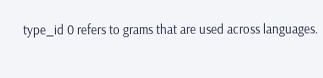type_id 0 refers to grams that are used across languages.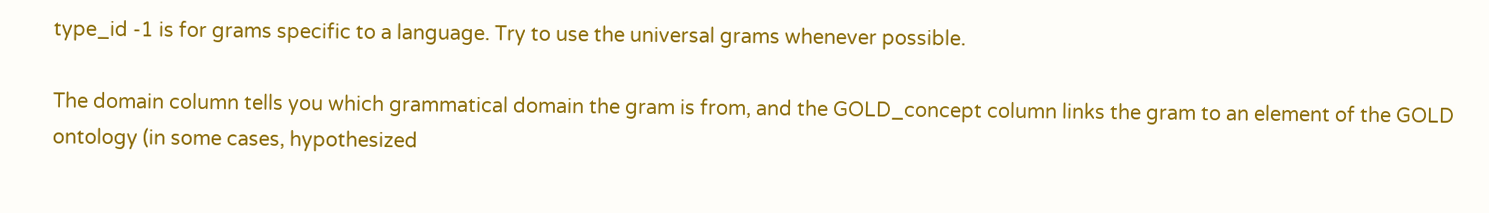type_id -1 is for grams specific to a language. Try to use the universal grams whenever possible.

The domain column tells you which grammatical domain the gram is from, and the GOLD_concept column links the gram to an element of the GOLD ontology (in some cases, hypothesized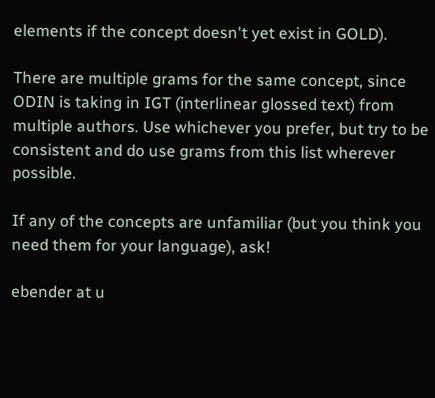elements if the concept doesn't yet exist in GOLD).

There are multiple grams for the same concept, since ODIN is taking in IGT (interlinear glossed text) from multiple authors. Use whichever you prefer, but try to be consistent and do use grams from this list wherever possible.

If any of the concepts are unfamiliar (but you think you need them for your language), ask!

ebender at u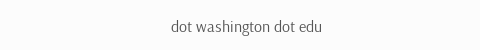dot washington dot edu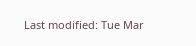Last modified: Tue Mar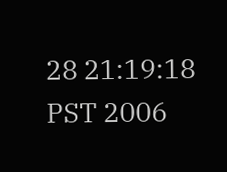28 21:19:18 PST 2006